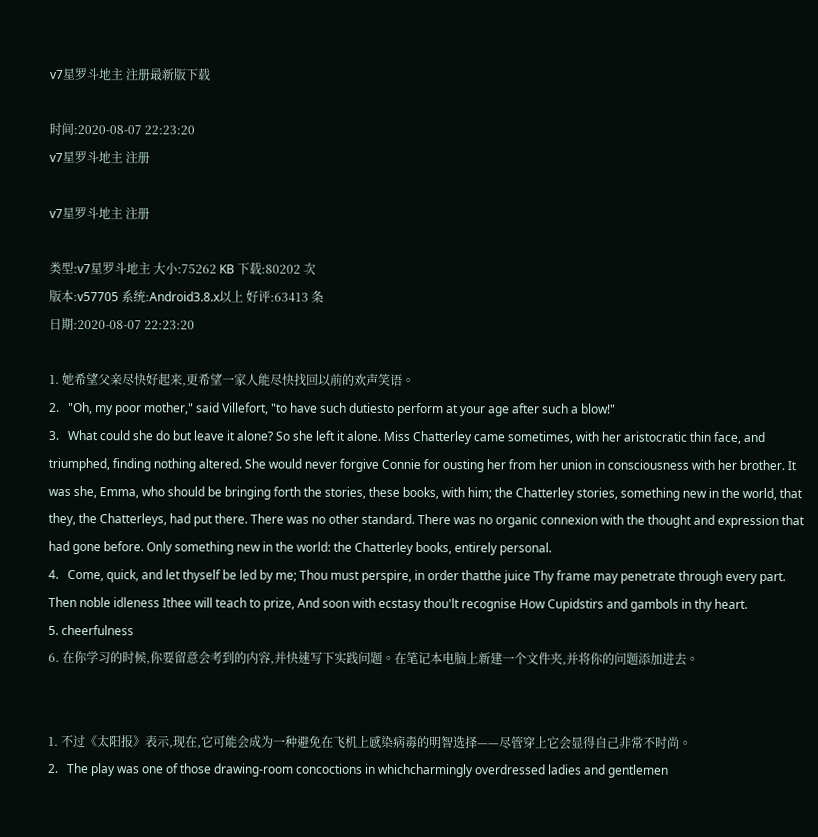v7星罗斗地主 注册最新版下载

时间:2020-08-07 22:23:20
v7星罗斗地主 注册

v7星罗斗地主 注册

类型:v7星罗斗地主 大小:75262 KB 下载:80202 次
版本:v57705 系统:Android3.8.x以上 好评:63413 条
日期:2020-08-07 22:23:20

1. 她希望父亲尽快好起来,更希望一家人能尽快找回以前的欢声笑语。
2.   "Oh, my poor mother," said Villefort, "to have such dutiesto perform at your age after such a blow!"
3.   What could she do but leave it alone? So she left it alone. Miss Chatterley came sometimes, with her aristocratic thin face, and triumphed, finding nothing altered. She would never forgive Connie for ousting her from her union in consciousness with her brother. It was she, Emma, who should be bringing forth the stories, these books, with him; the Chatterley stories, something new in the world, that they, the Chatterleys, had put there. There was no other standard. There was no organic connexion with the thought and expression that had gone before. Only something new in the world: the Chatterley books, entirely personal.
4.   Come, quick, and let thyself be led by me; Thou must perspire, in order thatthe juice Thy frame may penetrate through every part. Then noble idleness Ithee will teach to prize, And soon with ecstasy thou'lt recognise How Cupidstirs and gambols in thy heart.
5. cheerfulness
6. 在你学习的时候,你要留意会考到的内容,并快速写下实践问题。在笔记本电脑上新建一个文件夹,并将你的问题添加进去。


1. 不过《太阳报》表示,现在,它可能会成为一种避免在飞机上感染病毒的明智选择——尽管穿上它会显得自己非常不时尚。
2.   The play was one of those drawing-room concoctions in whichcharmingly overdressed ladies and gentlemen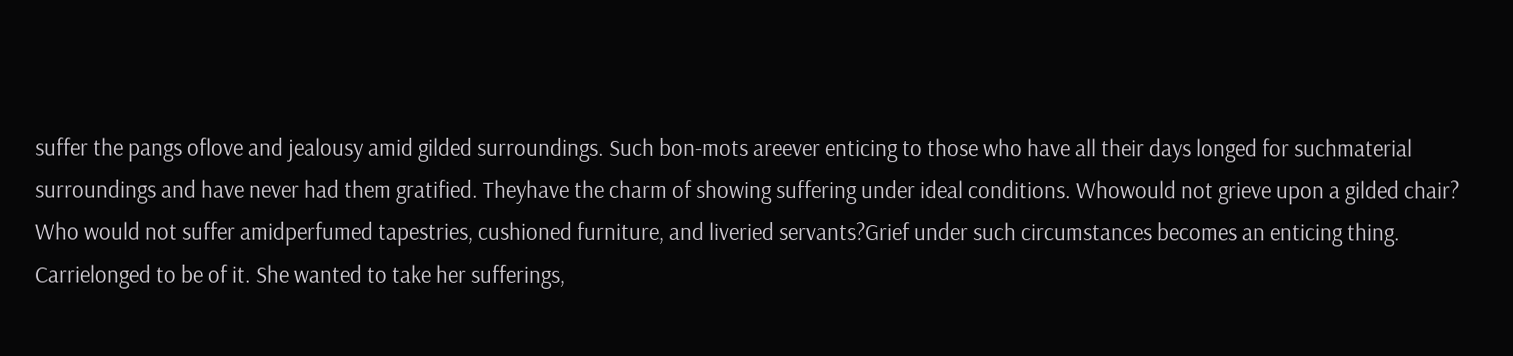suffer the pangs oflove and jealousy amid gilded surroundings. Such bon-mots areever enticing to those who have all their days longed for suchmaterial surroundings and have never had them gratified. Theyhave the charm of showing suffering under ideal conditions. Whowould not grieve upon a gilded chair? Who would not suffer amidperfumed tapestries, cushioned furniture, and liveried servants?Grief under such circumstances becomes an enticing thing. Carrielonged to be of it. She wanted to take her sufferings,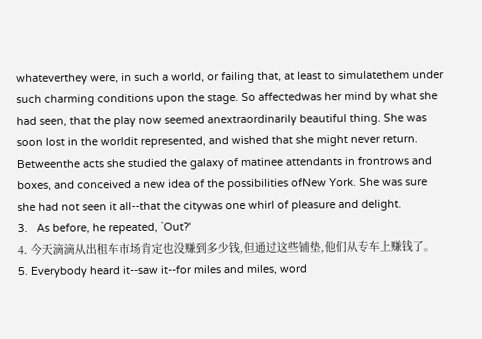whateverthey were, in such a world, or failing that, at least to simulatethem under such charming conditions upon the stage. So affectedwas her mind by what she had seen, that the play now seemed anextraordinarily beautiful thing. She was soon lost in the worldit represented, and wished that she might never return. Betweenthe acts she studied the galaxy of matinee attendants in frontrows and boxes, and conceived a new idea of the possibilities ofNew York. She was sure she had not seen it all--that the citywas one whirl of pleasure and delight.
3.   As before, he repeated, `Out?'
4. 今天滴滴从出租车市场肯定也没赚到多少钱,但通过这些铺垫,他们从专车上赚钱了。
5. Everybody heard it--saw it--for miles and miles, word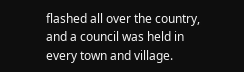flashed all over the country, and a council was held in every town and village.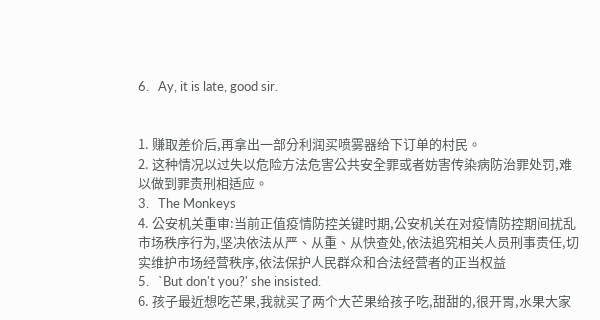6.   Ay, it is late, good sir.


1. 赚取差价后,再拿出一部分利润买喷雾器给下订单的村民。
2. 这种情况以过失以危险方法危害公共安全罪或者妨害传染病防治罪处罚,难以做到罪责刑相适应。
3.   The Monkeys
4. 公安机关重审:当前正值疫情防控关键时期,公安机关在对疫情防控期间扰乱市场秩序行为,坚决依法从严、从重、从快查处,依法追究相关人员刑事责任,切实维护市场经营秩序,依法保护人民群众和合法经营者的正当权益
5.   `But don't you?' she insisted.
6. 孩子最近想吃芒果,我就买了两个大芒果给孩子吃,甜甜的,很开胃,水果大家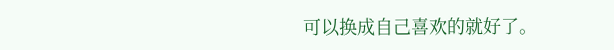可以换成自己喜欢的就好了。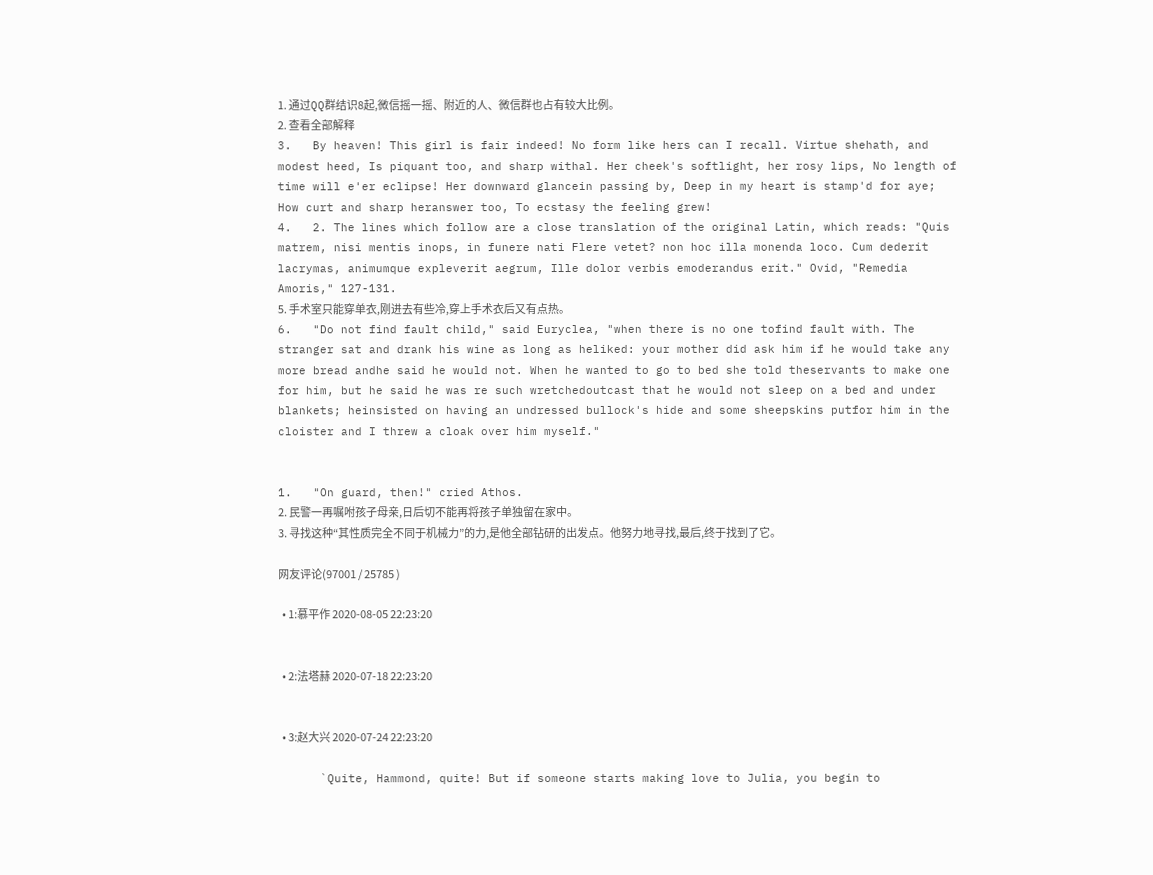1. 通过QQ群结识8起,微信摇一摇、附近的人、微信群也占有较大比例。
2. 查看全部解释
3.   By heaven! This girl is fair indeed! No form like hers can I recall. Virtue shehath, and modest heed, Is piquant too, and sharp withal. Her cheek's softlight, her rosy lips, No length of time will e'er eclipse! Her downward glancein passing by, Deep in my heart is stamp'd for aye; How curt and sharp heranswer too, To ecstasy the feeling grew!
4.   2. The lines which follow are a close translation of the original Latin, which reads: "Quis matrem, nisi mentis inops, in funere nati Flere vetet? non hoc illa monenda loco. Cum dederit lacrymas, animumque expleverit aegrum, Ille dolor verbis emoderandus erit." Ovid, "Remedia Amoris," 127-131.
5. 手术室只能穿单衣,刚进去有些冷,穿上手术衣后又有点热。
6.   "Do not find fault child," said Euryclea, "when there is no one tofind fault with. The stranger sat and drank his wine as long as heliked: your mother did ask him if he would take any more bread andhe said he would not. When he wanted to go to bed she told theservants to make one for him, but he said he was re such wretchedoutcast that he would not sleep on a bed and under blankets; heinsisted on having an undressed bullock's hide and some sheepskins putfor him in the cloister and I threw a cloak over him myself."


1.   "On guard, then!" cried Athos.
2. 民警一再嘱咐孩子母亲,日后切不能再将孩子单独留在家中。
3. 寻找这种“其性质完全不同于机械力”的力,是他全部钻研的出发点。他努力地寻找,最后,终于找到了它。

网友评论(97001 / 25785 )

  • 1:慕平作 2020-08-05 22:23:20


  • 2:法塔赫 2020-07-18 22:23:20


  • 3:赵大兴 2020-07-24 22:23:20

      `Quite, Hammond, quite! But if someone starts making love to Julia, you begin to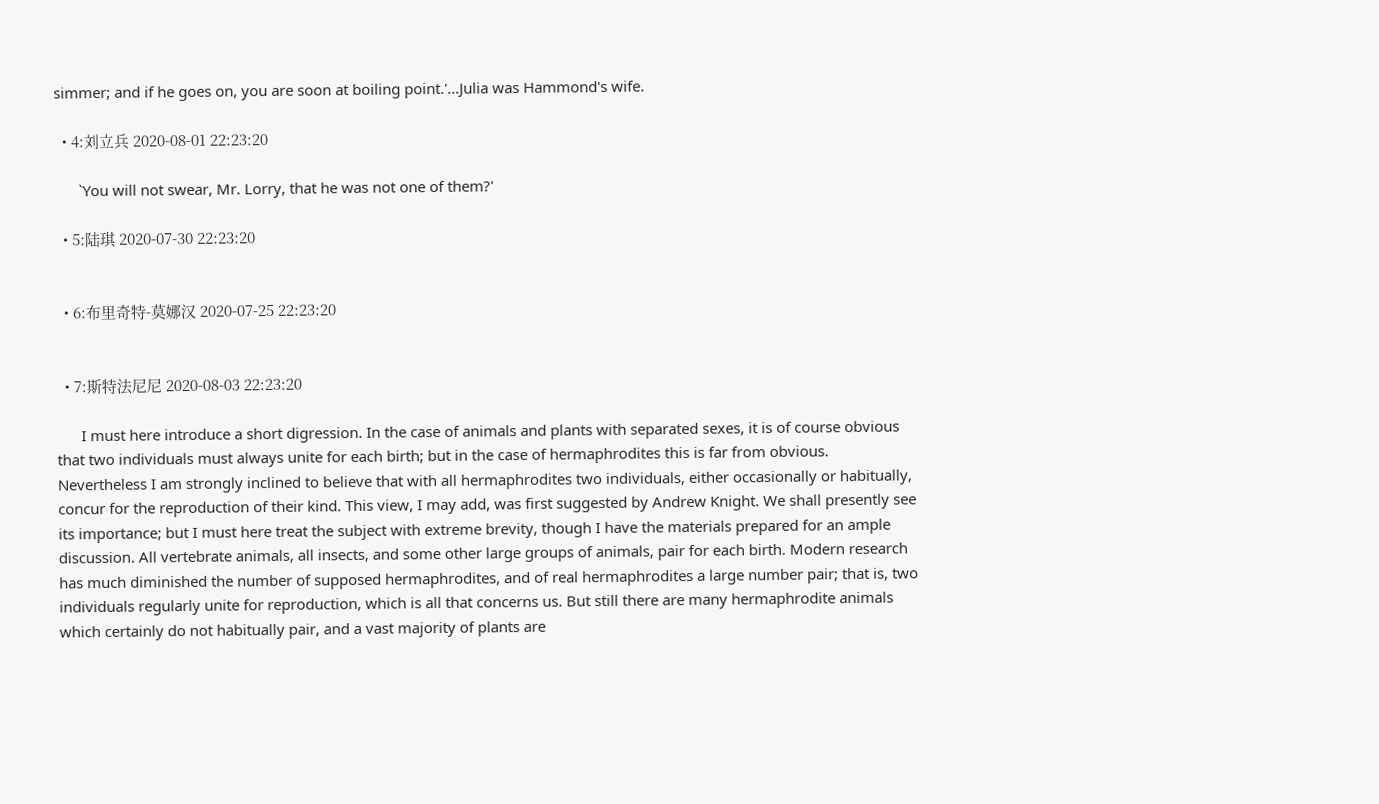simmer; and if he goes on, you are soon at boiling point.'...Julia was Hammond's wife.

  • 4:刘立兵 2020-08-01 22:23:20

      `You will not swear, Mr. Lorry, that he was not one of them?'

  • 5:陆琪 2020-07-30 22:23:20


  • 6:布里奇特-莫娜汉 2020-07-25 22:23:20


  • 7:斯特法尼尼 2020-08-03 22:23:20

      I must here introduce a short digression. In the case of animals and plants with separated sexes, it is of course obvious that two individuals must always unite for each birth; but in the case of hermaphrodites this is far from obvious. Nevertheless I am strongly inclined to believe that with all hermaphrodites two individuals, either occasionally or habitually, concur for the reproduction of their kind. This view, I may add, was first suggested by Andrew Knight. We shall presently see its importance; but I must here treat the subject with extreme brevity, though I have the materials prepared for an ample discussion. All vertebrate animals, all insects, and some other large groups of animals, pair for each birth. Modern research has much diminished the number of supposed hermaphrodites, and of real hermaphrodites a large number pair; that is, two individuals regularly unite for reproduction, which is all that concerns us. But still there are many hermaphrodite animals which certainly do not habitually pair, and a vast majority of plants are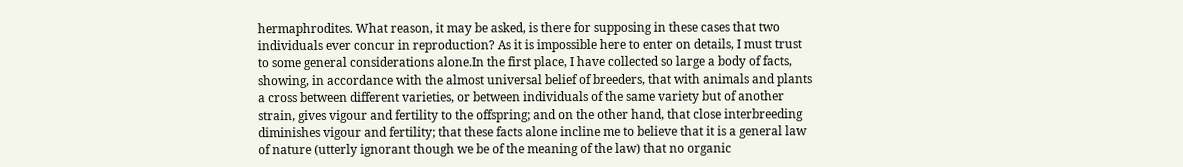hermaphrodites. What reason, it may be asked, is there for supposing in these cases that two individuals ever concur in reproduction? As it is impossible here to enter on details, I must trust to some general considerations alone.In the first place, I have collected so large a body of facts, showing, in accordance with the almost universal belief of breeders, that with animals and plants a cross between different varieties, or between individuals of the same variety but of another strain, gives vigour and fertility to the offspring; and on the other hand, that close interbreeding diminishes vigour and fertility; that these facts alone incline me to believe that it is a general law of nature (utterly ignorant though we be of the meaning of the law) that no organic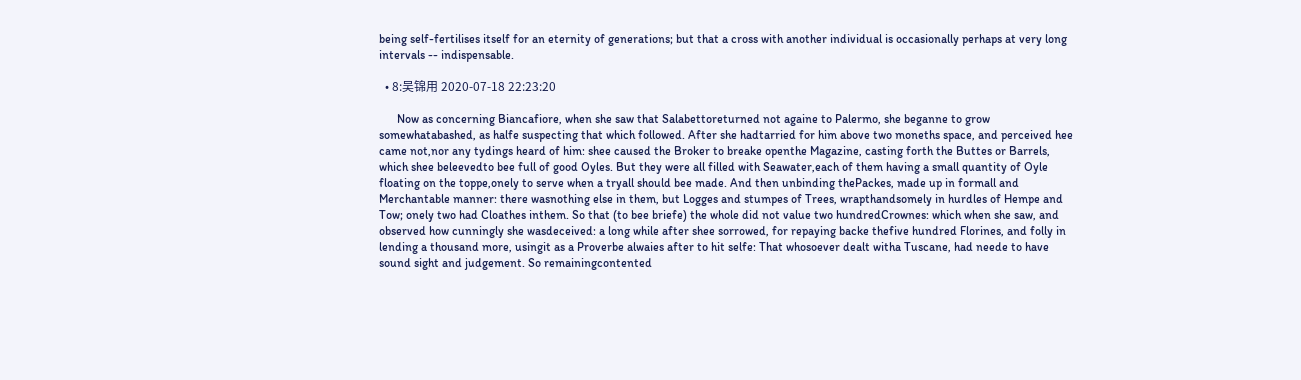being self-fertilises itself for an eternity of generations; but that a cross with another individual is occasionally perhaps at very long intervals -- indispensable.

  • 8:吴锦用 2020-07-18 22:23:20

      Now as concerning Biancafiore, when she saw that Salabettoreturned not againe to Palermo, she beganne to grow somewhatabashed, as halfe suspecting that which followed. After she hadtarried for him above two moneths space, and perceived hee came not,nor any tydings heard of him: shee caused the Broker to breake openthe Magazine, casting forth the Buttes or Barrels, which shee beleevedto bee full of good Oyles. But they were all filled with Seawater,each of them having a small quantity of Oyle floating on the toppe,onely to serve when a tryall should bee made. And then unbinding thePackes, made up in formall and Merchantable manner: there wasnothing else in them, but Logges and stumpes of Trees, wrapthandsomely in hurdles of Hempe and Tow; onely two had Cloathes inthem. So that (to bee briefe) the whole did not value two hundredCrownes: which when she saw, and observed how cunningly she wasdeceived: a long while after shee sorrowed, for repaying backe thefive hundred Florines, and folly in lending a thousand more, usingit as a Proverbe alwaies after to hit selfe: That whosoever dealt witha Tuscane, had neede to have sound sight and judgement. So remainingcontented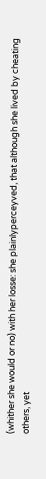(whither she would or no) with her losse: she plainlyperceyved, that although she lived by cheating others, yet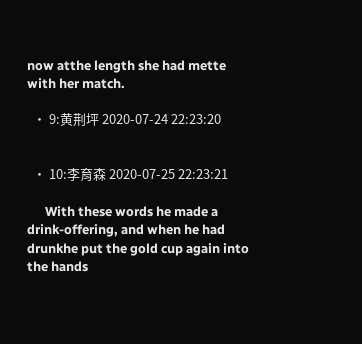now atthe length she had mette with her match.

  • 9:黄荆坪 2020-07-24 22:23:20


  • 10:李育森 2020-07-25 22:23:21

      With these words he made a drink-offering, and when he had drunkhe put the gold cup again into the hands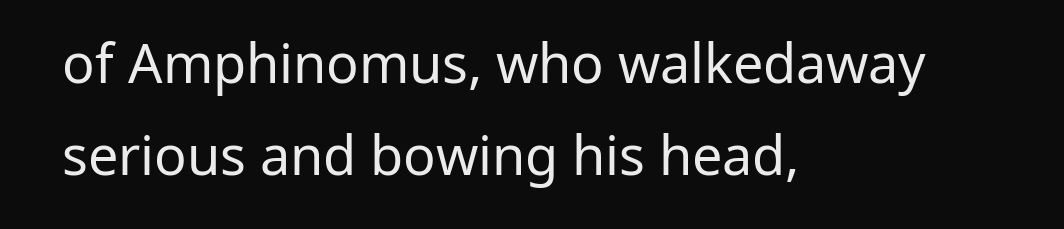of Amphinomus, who walkedaway serious and bowing his head,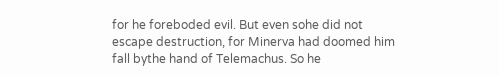for he foreboded evil. But even sohe did not escape destruction, for Minerva had doomed him fall bythe hand of Telemachus. So he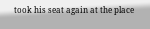took his seat again at the place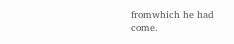fromwhich he had come.